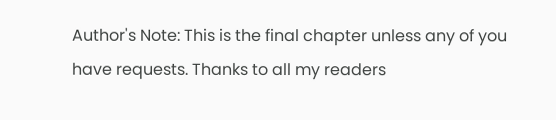Author's Note: This is the final chapter unless any of you have requests. Thanks to all my readers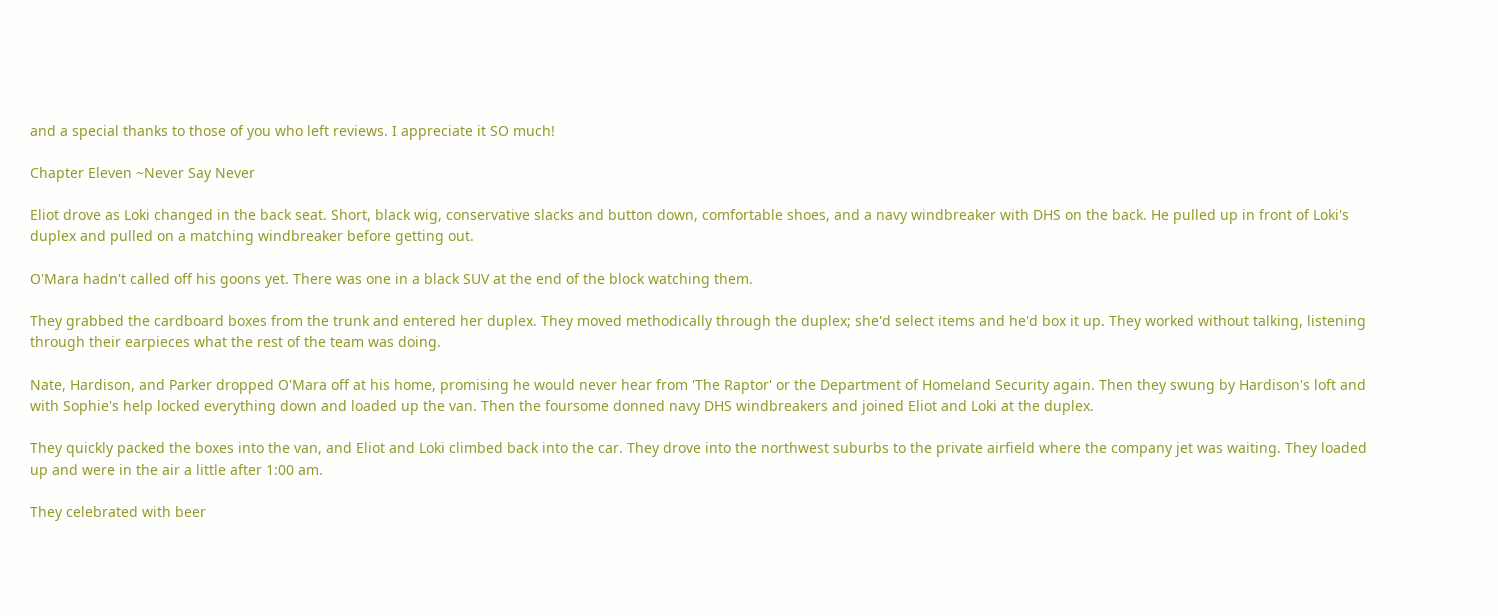and a special thanks to those of you who left reviews. I appreciate it SO much!

Chapter Eleven ~Never Say Never

Eliot drove as Loki changed in the back seat. Short, black wig, conservative slacks and button down, comfortable shoes, and a navy windbreaker with DHS on the back. He pulled up in front of Loki's duplex and pulled on a matching windbreaker before getting out.

O'Mara hadn't called off his goons yet. There was one in a black SUV at the end of the block watching them.

They grabbed the cardboard boxes from the trunk and entered her duplex. They moved methodically through the duplex; she'd select items and he'd box it up. They worked without talking, listening through their earpieces what the rest of the team was doing.

Nate, Hardison, and Parker dropped O'Mara off at his home, promising he would never hear from 'The Raptor' or the Department of Homeland Security again. Then they swung by Hardison's loft and with Sophie's help locked everything down and loaded up the van. Then the foursome donned navy DHS windbreakers and joined Eliot and Loki at the duplex.

They quickly packed the boxes into the van, and Eliot and Loki climbed back into the car. They drove into the northwest suburbs to the private airfield where the company jet was waiting. They loaded up and were in the air a little after 1:00 am.

They celebrated with beer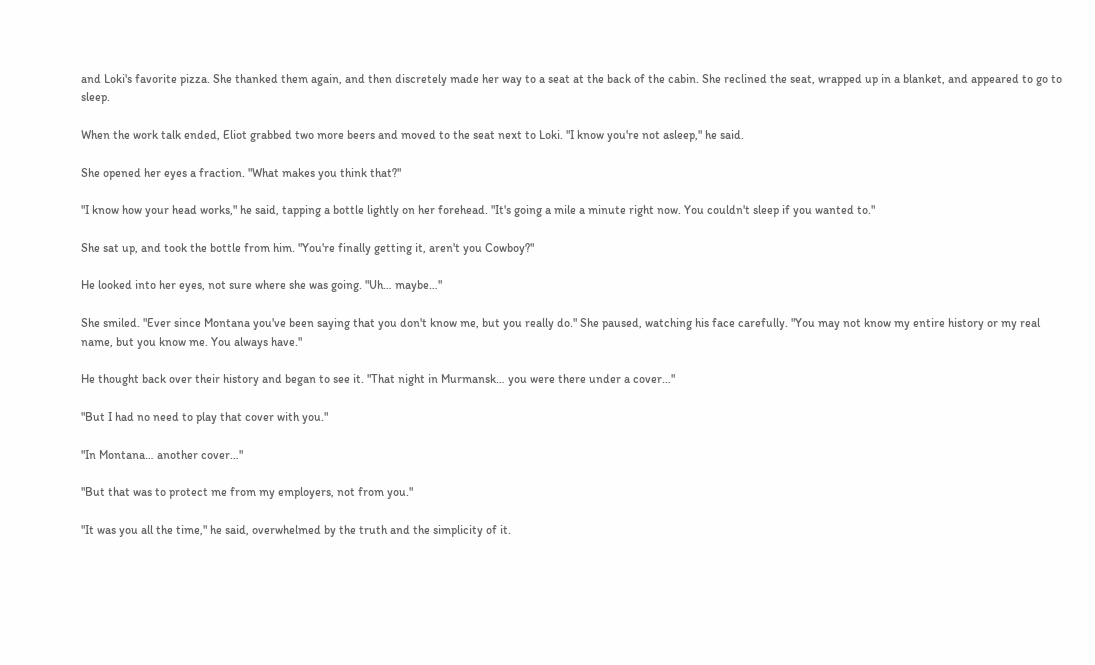and Loki's favorite pizza. She thanked them again, and then discretely made her way to a seat at the back of the cabin. She reclined the seat, wrapped up in a blanket, and appeared to go to sleep.

When the work talk ended, Eliot grabbed two more beers and moved to the seat next to Loki. "I know you're not asleep," he said.

She opened her eyes a fraction. "What makes you think that?"

"I know how your head works," he said, tapping a bottle lightly on her forehead. "It's going a mile a minute right now. You couldn't sleep if you wanted to."

She sat up, and took the bottle from him. "You're finally getting it, aren't you Cowboy?"

He looked into her eyes, not sure where she was going. "Uh… maybe…"

She smiled. "Ever since Montana you've been saying that you don't know me, but you really do." She paused, watching his face carefully. "You may not know my entire history or my real name, but you know me. You always have."

He thought back over their history and began to see it. "That night in Murmansk… you were there under a cover…"

"But I had no need to play that cover with you."

"In Montana… another cover…"

"But that was to protect me from my employers, not from you."

"It was you all the time," he said, overwhelmed by the truth and the simplicity of it.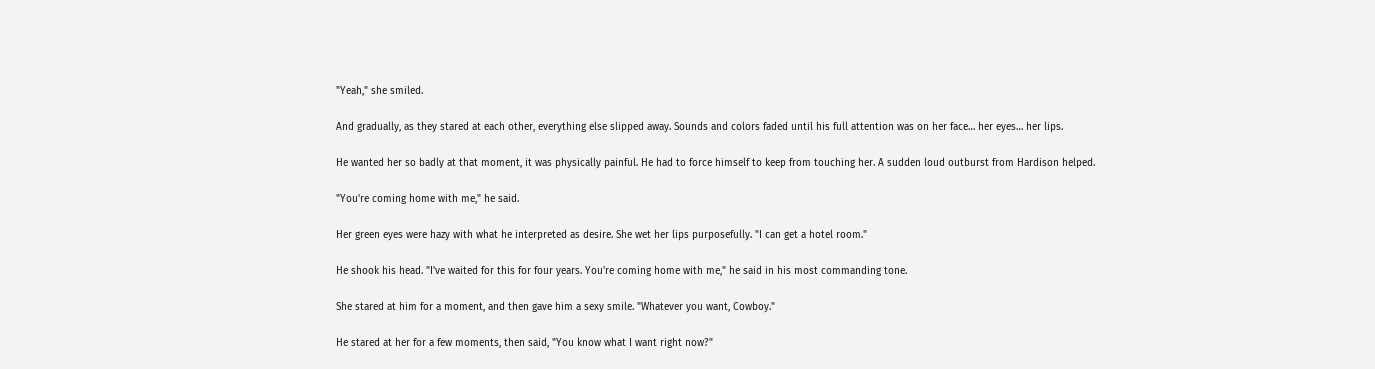"Yeah," she smiled.

And gradually, as they stared at each other, everything else slipped away. Sounds and colors faded until his full attention was on her face… her eyes… her lips.

He wanted her so badly at that moment, it was physically painful. He had to force himself to keep from touching her. A sudden loud outburst from Hardison helped.

"You're coming home with me," he said.

Her green eyes were hazy with what he interpreted as desire. She wet her lips purposefully. "I can get a hotel room."

He shook his head. "I've waited for this for four years. You're coming home with me," he said in his most commanding tone.

She stared at him for a moment, and then gave him a sexy smile. "Whatever you want, Cowboy."

He stared at her for a few moments, then said, "You know what I want right now?"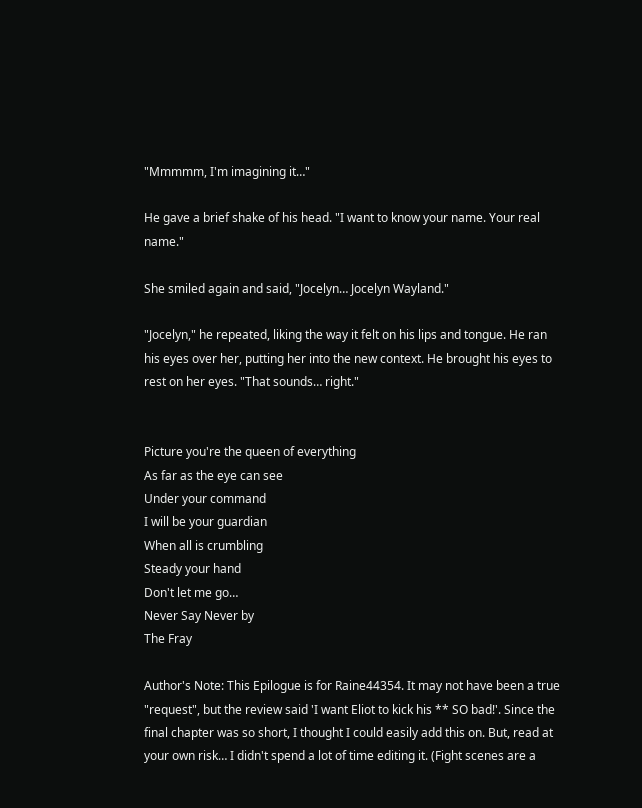"Mmmmm, I'm imagining it…"

He gave a brief shake of his head. "I want to know your name. Your real name."

She smiled again and said, "Jocelyn… Jocelyn Wayland."

"Jocelyn," he repeated, liking the way it felt on his lips and tongue. He ran his eyes over her, putting her into the new context. He brought his eyes to rest on her eyes. "That sounds… right."


Picture you're the queen of everything
As far as the eye can see
Under your command
I will be your guardian
When all is crumbling
Steady your hand
Don't let me go…
Never Say Never by
The Fray

Author's Note: This Epilogue is for Raine44354. It may not have been a true "request", but the review said 'I want Eliot to kick his ** SO bad!'. Since the final chapter was so short, I thought I could easily add this on. But, read at your own risk… I didn't spend a lot of time editing it. (Fight scenes are a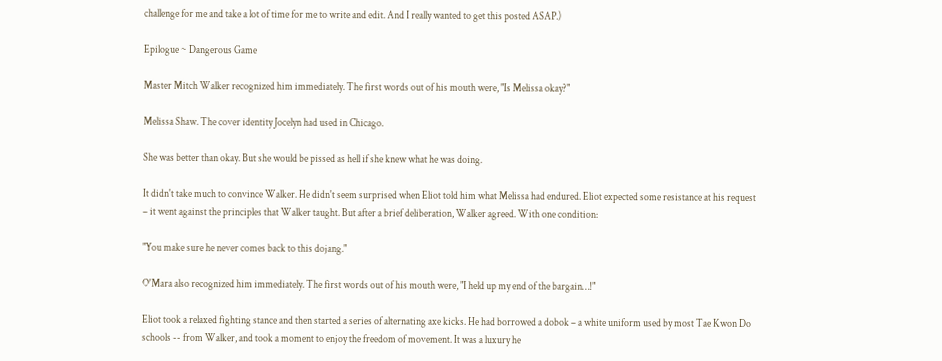challenge for me and take a lot of time for me to write and edit. And I really wanted to get this posted ASAP.)

Epilogue ~ Dangerous Game

Master Mitch Walker recognized him immediately. The first words out of his mouth were, "Is Melissa okay?"

Melissa Shaw. The cover identity Jocelyn had used in Chicago.

She was better than okay. But she would be pissed as hell if she knew what he was doing.

It didn't take much to convince Walker. He didn't seem surprised when Eliot told him what Melissa had endured. Eliot expected some resistance at his request – it went against the principles that Walker taught. But after a brief deliberation, Walker agreed. With one condition:

"You make sure he never comes back to this dojang."

O'Mara also recognized him immediately. The first words out of his mouth were, "I held up my end of the bargain…!"

Eliot took a relaxed fighting stance and then started a series of alternating axe kicks. He had borrowed a dobok – a white uniform used by most Tae Kwon Do schools -- from Walker, and took a moment to enjoy the freedom of movement. It was a luxury he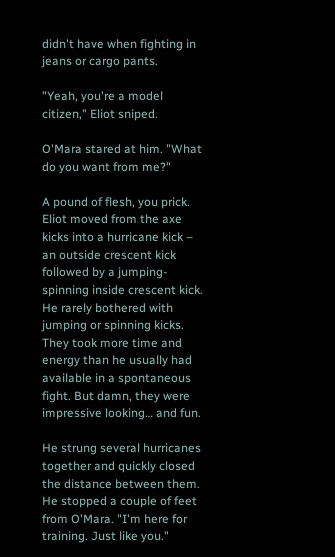didn't have when fighting in jeans or cargo pants.

"Yeah, you're a model citizen," Eliot sniped.

O'Mara stared at him. "What do you want from me?"

A pound of flesh, you prick. Eliot moved from the axe kicks into a hurricane kick – an outside crescent kick followed by a jumping-spinning inside crescent kick. He rarely bothered with jumping or spinning kicks. They took more time and energy than he usually had available in a spontaneous fight. But damn, they were impressive looking… and fun.

He strung several hurricanes together and quickly closed the distance between them. He stopped a couple of feet from O'Mara. "I'm here for training. Just like you."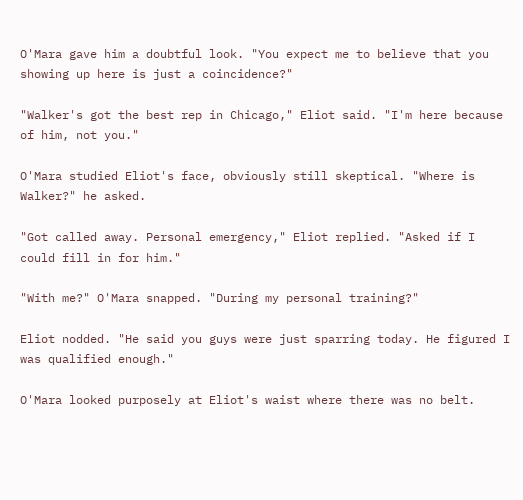O'Mara gave him a doubtful look. "You expect me to believe that you showing up here is just a coincidence?"

"Walker's got the best rep in Chicago," Eliot said. "I'm here because of him, not you."

O'Mara studied Eliot's face, obviously still skeptical. "Where is Walker?" he asked.

"Got called away. Personal emergency," Eliot replied. "Asked if I could fill in for him."

"With me?" O'Mara snapped. "During my personal training?"

Eliot nodded. "He said you guys were just sparring today. He figured I was qualified enough."

O'Mara looked purposely at Eliot's waist where there was no belt.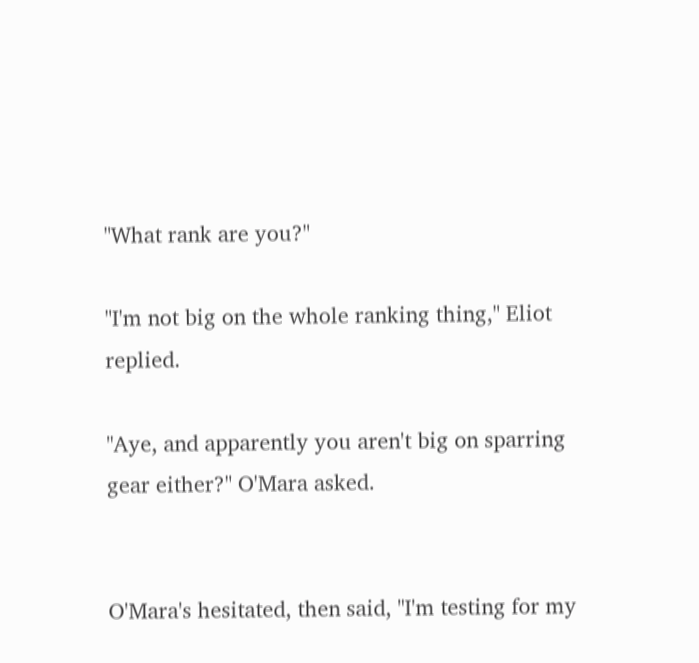"What rank are you?"

"I'm not big on the whole ranking thing," Eliot replied.

"Aye, and apparently you aren't big on sparring gear either?" O'Mara asked.


O'Mara's hesitated, then said, "I'm testing for my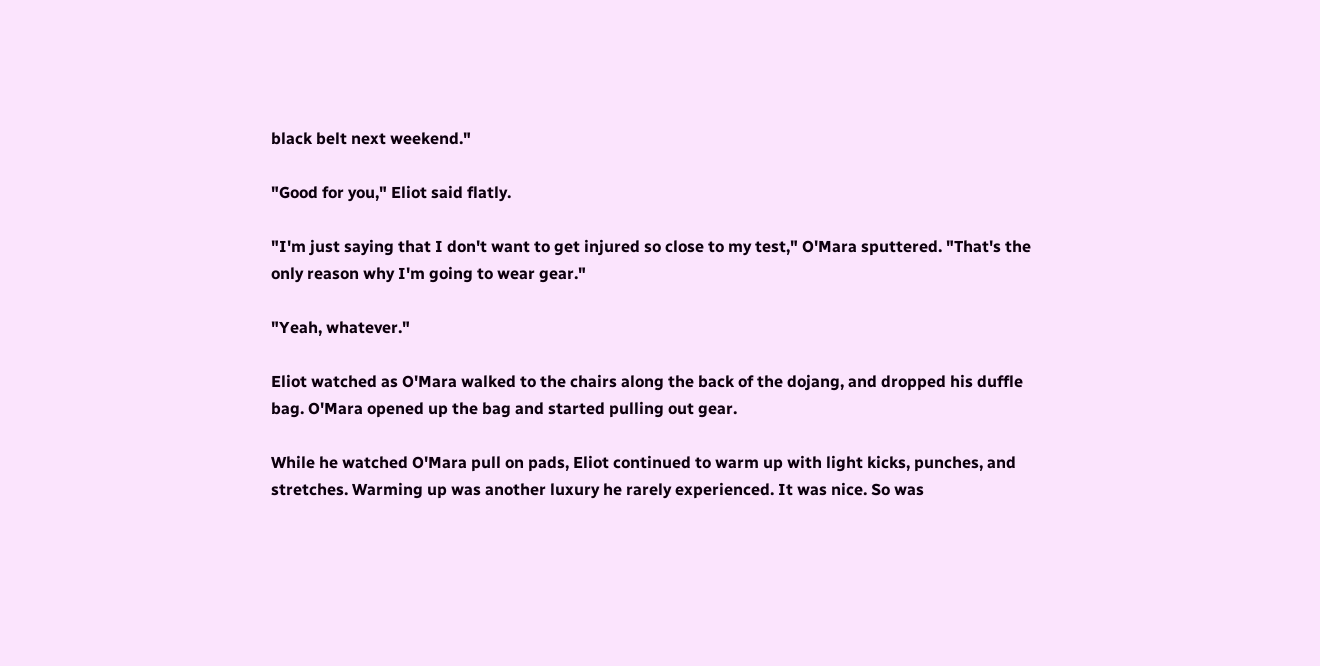black belt next weekend."

"Good for you," Eliot said flatly.

"I'm just saying that I don't want to get injured so close to my test," O'Mara sputtered. "That's the only reason why I'm going to wear gear."

"Yeah, whatever."

Eliot watched as O'Mara walked to the chairs along the back of the dojang, and dropped his duffle bag. O'Mara opened up the bag and started pulling out gear.

While he watched O'Mara pull on pads, Eliot continued to warm up with light kicks, punches, and stretches. Warming up was another luxury he rarely experienced. It was nice. So was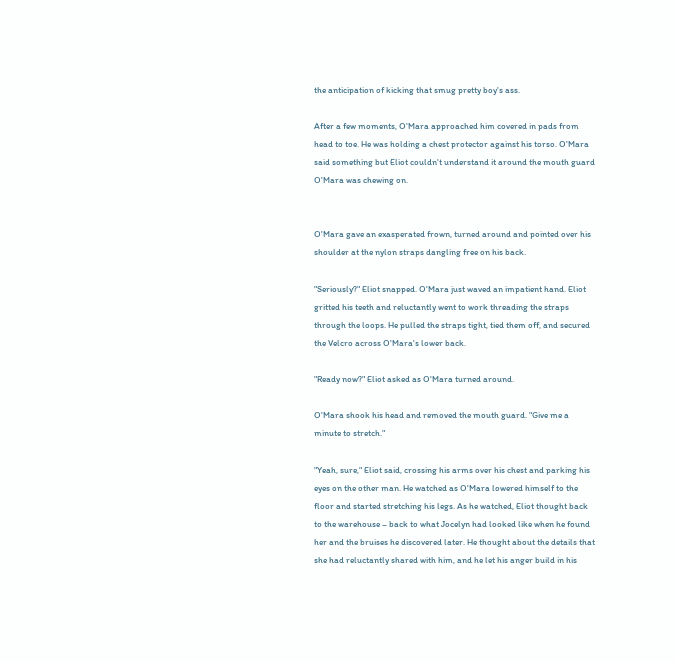the anticipation of kicking that smug pretty boy's ass.

After a few moments, O'Mara approached him covered in pads from head to toe. He was holding a chest protector against his torso. O'Mara said something but Eliot couldn't understand it around the mouth guard O'Mara was chewing on.


O'Mara gave an exasperated frown, turned around and pointed over his shoulder at the nylon straps dangling free on his back.

"Seriously?" Eliot snapped. O'Mara just waved an impatient hand. Eliot gritted his teeth and reluctantly went to work threading the straps through the loops. He pulled the straps tight, tied them off, and secured the Velcro across O'Mara's lower back.

"Ready now?" Eliot asked as O'Mara turned around.

O'Mara shook his head and removed the mouth guard. "Give me a minute to stretch."

"Yeah, sure," Eliot said, crossing his arms over his chest and parking his eyes on the other man. He watched as O'Mara lowered himself to the floor and started stretching his legs. As he watched, Eliot thought back to the warehouse – back to what Jocelyn had looked like when he found her and the bruises he discovered later. He thought about the details that she had reluctantly shared with him, and he let his anger build in his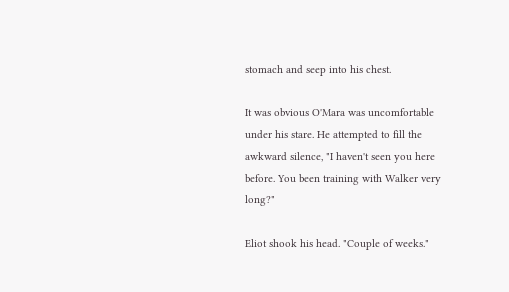stomach and seep into his chest.

It was obvious O'Mara was uncomfortable under his stare. He attempted to fill the awkward silence, "I haven't seen you here before. You been training with Walker very long?"

Eliot shook his head. "Couple of weeks."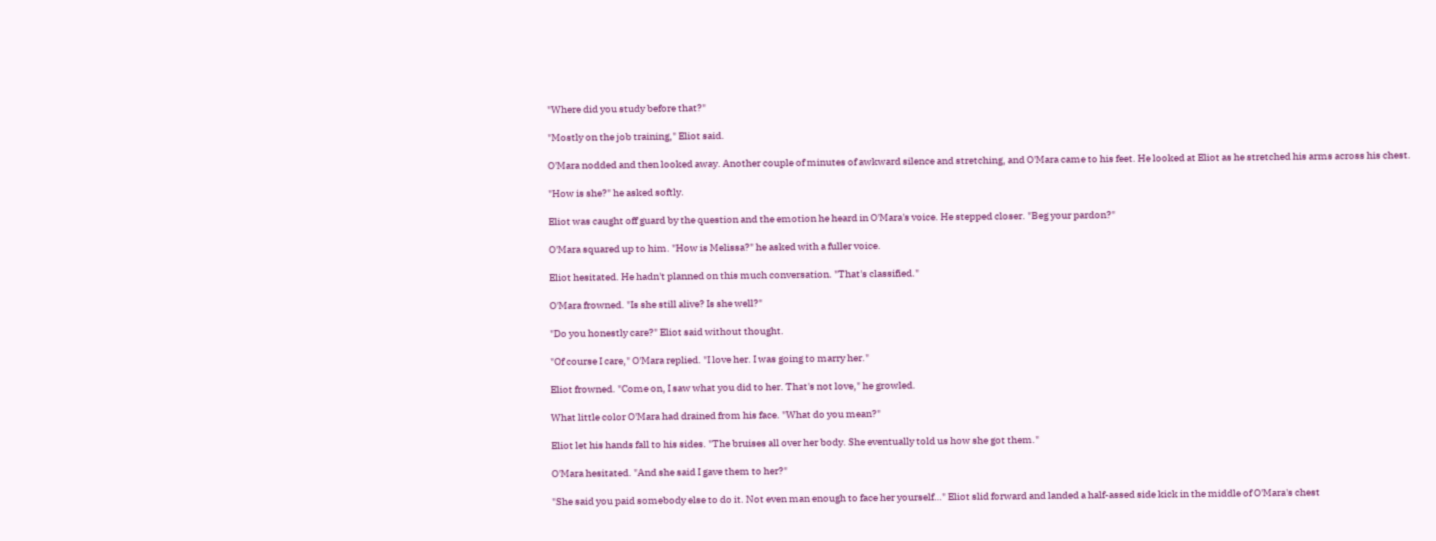"Where did you study before that?"

"Mostly on the job training," Eliot said.

O'Mara nodded and then looked away. Another couple of minutes of awkward silence and stretching, and O'Mara came to his feet. He looked at Eliot as he stretched his arms across his chest.

"How is she?" he asked softly.

Eliot was caught off guard by the question and the emotion he heard in O'Mara's voice. He stepped closer. "Beg your pardon?"

O'Mara squared up to him. "How is Melissa?" he asked with a fuller voice.

Eliot hesitated. He hadn't planned on this much conversation. "That's classified."

O'Mara frowned. "Is she still alive? Is she well?"

"Do you honestly care?" Eliot said without thought.

"Of course I care," O'Mara replied. "I love her. I was going to marry her."

Eliot frowned. "Come on, I saw what you did to her. That's not love," he growled.

What little color O'Mara had drained from his face. "What do you mean?"

Eliot let his hands fall to his sides. "The bruises all over her body. She eventually told us how she got them."

O'Mara hesitated. "And she said I gave them to her?"

"She said you paid somebody else to do it. Not even man enough to face her yourself…" Eliot slid forward and landed a half-assed side kick in the middle of O'Mara's chest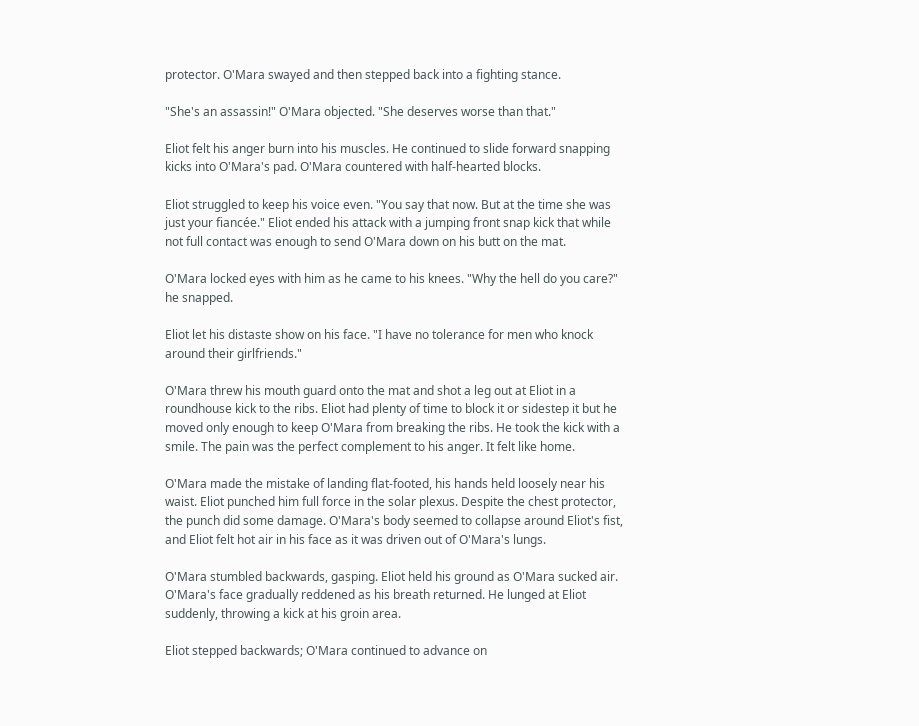protector. O'Mara swayed and then stepped back into a fighting stance.

"She's an assassin!" O'Mara objected. "She deserves worse than that."

Eliot felt his anger burn into his muscles. He continued to slide forward snapping kicks into O'Mara's pad. O'Mara countered with half-hearted blocks.

Eliot struggled to keep his voice even. "You say that now. But at the time she was just your fiancée." Eliot ended his attack with a jumping front snap kick that while not full contact was enough to send O'Mara down on his butt on the mat.

O'Mara locked eyes with him as he came to his knees. "Why the hell do you care?" he snapped.

Eliot let his distaste show on his face. "I have no tolerance for men who knock around their girlfriends."

O'Mara threw his mouth guard onto the mat and shot a leg out at Eliot in a roundhouse kick to the ribs. Eliot had plenty of time to block it or sidestep it but he moved only enough to keep O'Mara from breaking the ribs. He took the kick with a smile. The pain was the perfect complement to his anger. It felt like home.

O'Mara made the mistake of landing flat-footed, his hands held loosely near his waist. Eliot punched him full force in the solar plexus. Despite the chest protector, the punch did some damage. O'Mara's body seemed to collapse around Eliot's fist, and Eliot felt hot air in his face as it was driven out of O'Mara's lungs.

O'Mara stumbled backwards, gasping. Eliot held his ground as O'Mara sucked air. O'Mara's face gradually reddened as his breath returned. He lunged at Eliot suddenly, throwing a kick at his groin area.

Eliot stepped backwards; O'Mara continued to advance on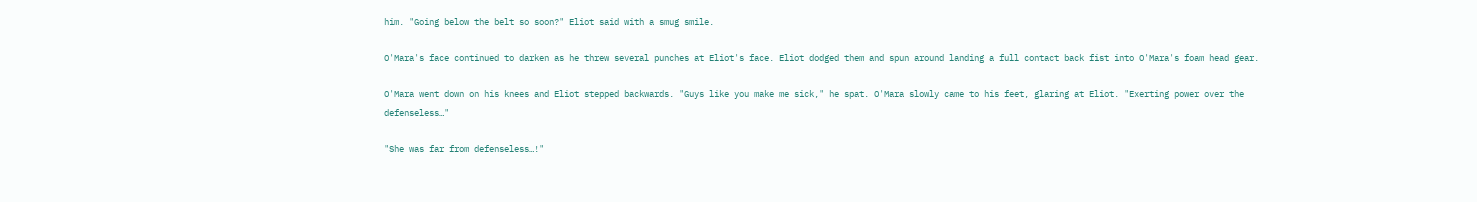him. "Going below the belt so soon?" Eliot said with a smug smile.

O'Mara's face continued to darken as he threw several punches at Eliot's face. Eliot dodged them and spun around landing a full contact back fist into O'Mara's foam head gear.

O'Mara went down on his knees and Eliot stepped backwards. "Guys like you make me sick," he spat. O'Mara slowly came to his feet, glaring at Eliot. "Exerting power over the defenseless…"

"She was far from defenseless…!"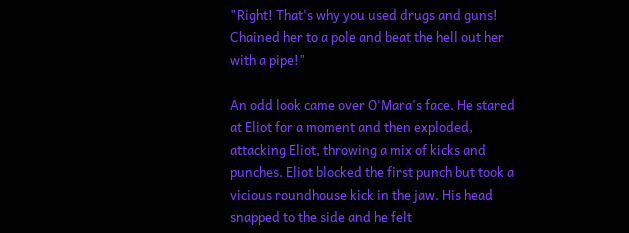"Right! That's why you used drugs and guns! Chained her to a pole and beat the hell out her with a pipe!"

An odd look came over O'Mara's face. He stared at Eliot for a moment and then exploded, attacking Eliot, throwing a mix of kicks and punches. Eliot blocked the first punch but took a vicious roundhouse kick in the jaw. His head snapped to the side and he felt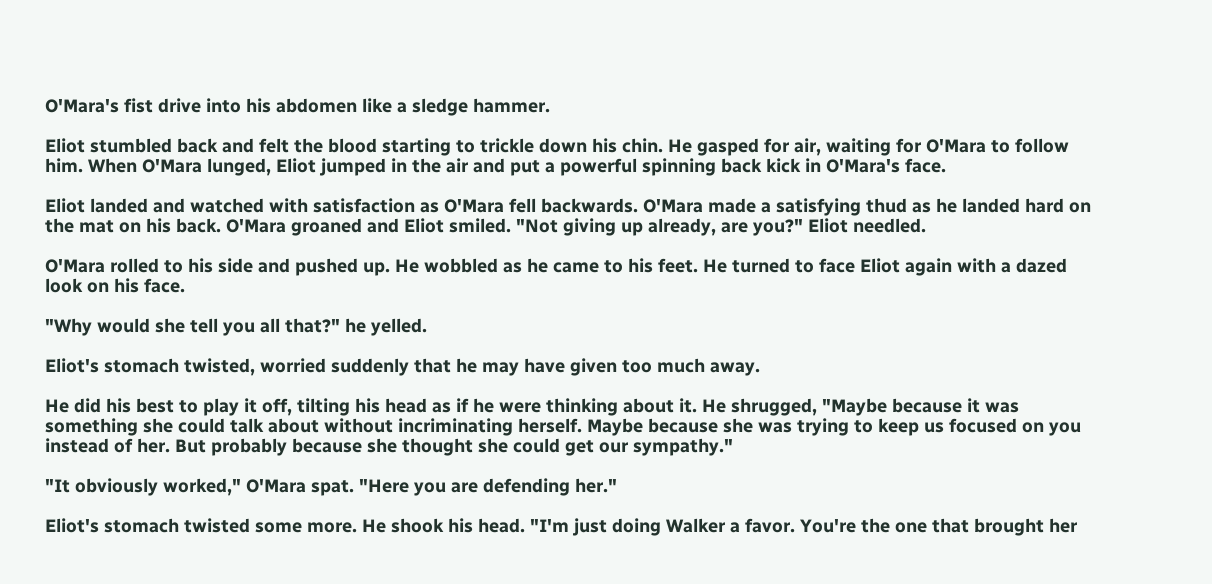O'Mara's fist drive into his abdomen like a sledge hammer.

Eliot stumbled back and felt the blood starting to trickle down his chin. He gasped for air, waiting for O'Mara to follow him. When O'Mara lunged, Eliot jumped in the air and put a powerful spinning back kick in O'Mara's face.

Eliot landed and watched with satisfaction as O'Mara fell backwards. O'Mara made a satisfying thud as he landed hard on the mat on his back. O'Mara groaned and Eliot smiled. "Not giving up already, are you?" Eliot needled.

O'Mara rolled to his side and pushed up. He wobbled as he came to his feet. He turned to face Eliot again with a dazed look on his face.

"Why would she tell you all that?" he yelled.

Eliot's stomach twisted, worried suddenly that he may have given too much away.

He did his best to play it off, tilting his head as if he were thinking about it. He shrugged, "Maybe because it was something she could talk about without incriminating herself. Maybe because she was trying to keep us focused on you instead of her. But probably because she thought she could get our sympathy."

"It obviously worked," O'Mara spat. "Here you are defending her."

Eliot's stomach twisted some more. He shook his head. "I'm just doing Walker a favor. You're the one that brought her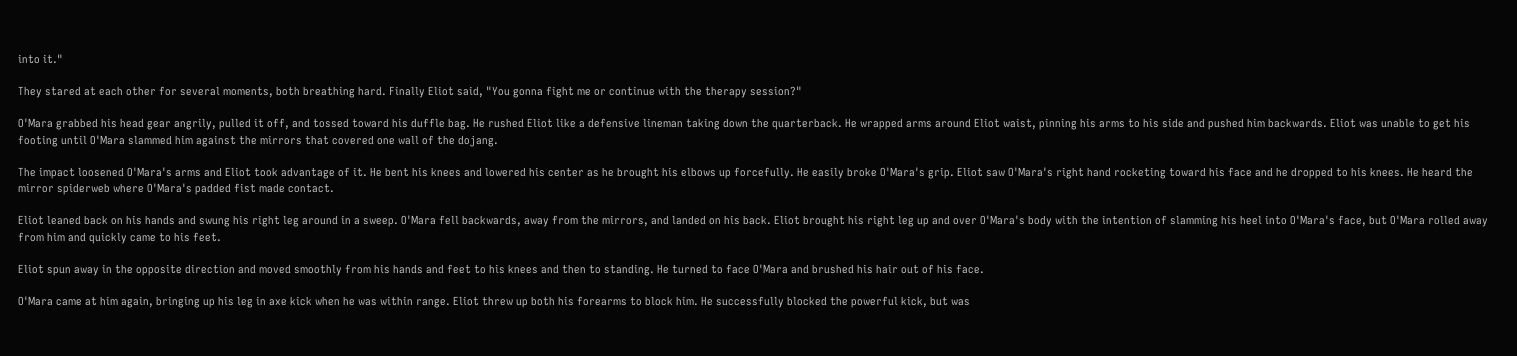into it."

They stared at each other for several moments, both breathing hard. Finally Eliot said, "You gonna fight me or continue with the therapy session?"

O'Mara grabbed his head gear angrily, pulled it off, and tossed toward his duffle bag. He rushed Eliot like a defensive lineman taking down the quarterback. He wrapped arms around Eliot waist, pinning his arms to his side and pushed him backwards. Eliot was unable to get his footing until O'Mara slammed him against the mirrors that covered one wall of the dojang.

The impact loosened O'Mara's arms and Eliot took advantage of it. He bent his knees and lowered his center as he brought his elbows up forcefully. He easily broke O'Mara's grip. Eliot saw O'Mara's right hand rocketing toward his face and he dropped to his knees. He heard the mirror spiderweb where O'Mara's padded fist made contact.

Eliot leaned back on his hands and swung his right leg around in a sweep. O'Mara fell backwards, away from the mirrors, and landed on his back. Eliot brought his right leg up and over O'Mara's body with the intention of slamming his heel into O'Mara's face, but O'Mara rolled away from him and quickly came to his feet.

Eliot spun away in the opposite direction and moved smoothly from his hands and feet to his knees and then to standing. He turned to face O'Mara and brushed his hair out of his face.

O'Mara came at him again, bringing up his leg in axe kick when he was within range. Eliot threw up both his forearms to block him. He successfully blocked the powerful kick, but was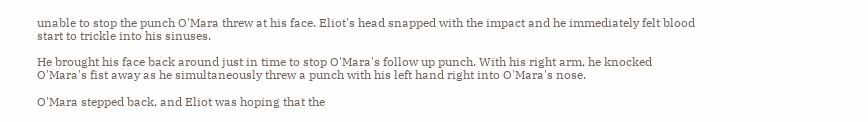unable to stop the punch O'Mara threw at his face. Eliot's head snapped with the impact and he immediately felt blood start to trickle into his sinuses.

He brought his face back around just in time to stop O'Mara's follow up punch. With his right arm, he knocked O'Mara's fist away as he simultaneously threw a punch with his left hand right into O'Mara's nose.

O'Mara stepped back, and Eliot was hoping that the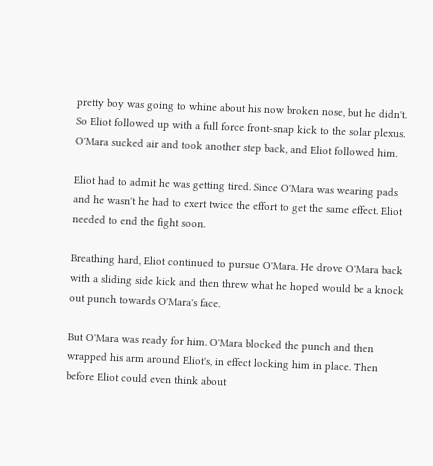pretty boy was going to whine about his now broken nose, but he didn't. So Eliot followed up with a full force front-snap kick to the solar plexus. O'Mara sucked air and took another step back, and Eliot followed him.

Eliot had to admit he was getting tired. Since O'Mara was wearing pads and he wasn't he had to exert twice the effort to get the same effect. Eliot needed to end the fight soon.

Breathing hard, Eliot continued to pursue O'Mara. He drove O'Mara back with a sliding side kick and then threw what he hoped would be a knock out punch towards O'Mara's face.

But O'Mara was ready for him. O'Mara blocked the punch and then wrapped his arm around Eliot's, in effect locking him in place. Then before Eliot could even think about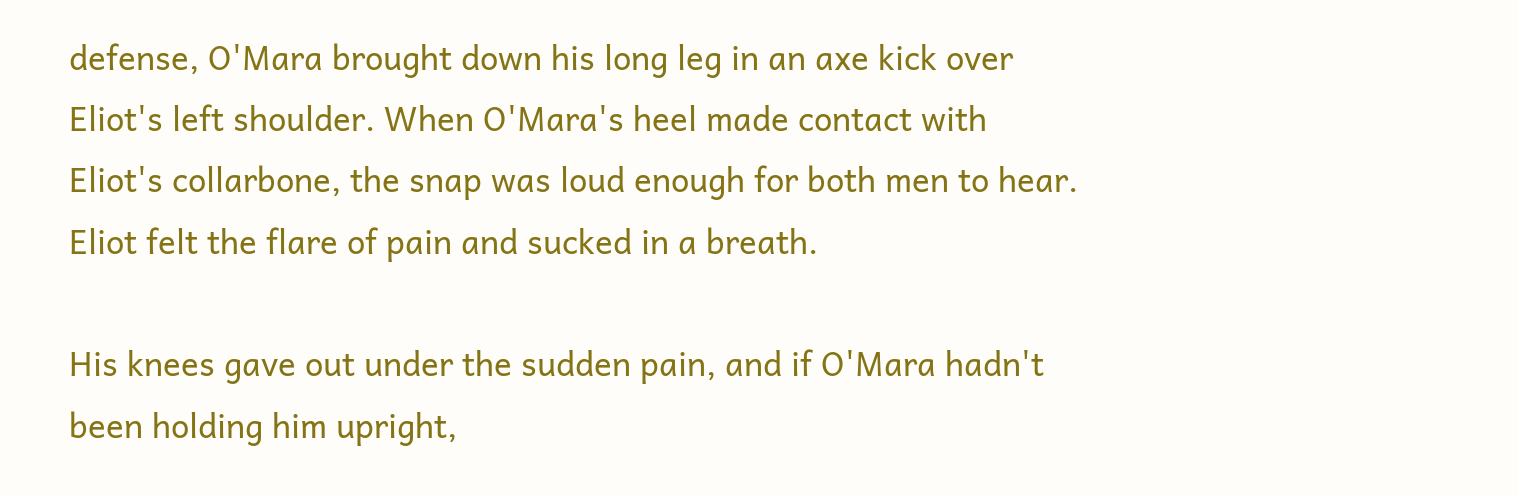defense, O'Mara brought down his long leg in an axe kick over Eliot's left shoulder. When O'Mara's heel made contact with Eliot's collarbone, the snap was loud enough for both men to hear. Eliot felt the flare of pain and sucked in a breath.

His knees gave out under the sudden pain, and if O'Mara hadn't been holding him upright,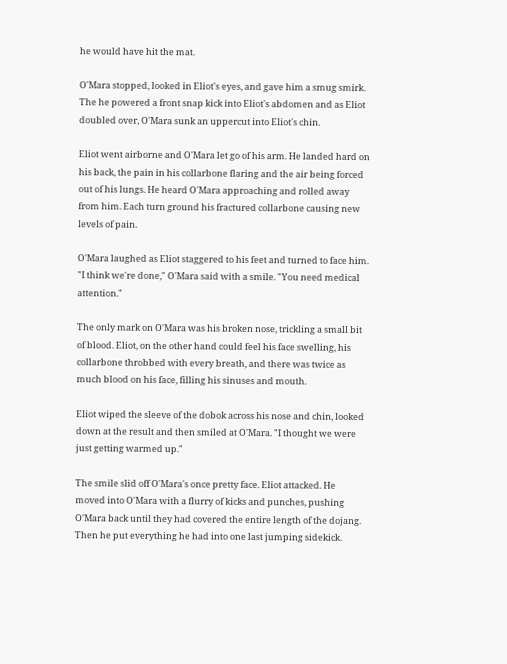he would have hit the mat.

O'Mara stopped, looked in Eliot's eyes, and gave him a smug smirk. The he powered a front snap kick into Eliot's abdomen and as Eliot doubled over, O'Mara sunk an uppercut into Eliot's chin.

Eliot went airborne and O'Mara let go of his arm. He landed hard on his back, the pain in his collarbone flaring and the air being forced out of his lungs. He heard O'Mara approaching and rolled away from him. Each turn ground his fractured collarbone causing new levels of pain.

O'Mara laughed as Eliot staggered to his feet and turned to face him. "I think we're done," O'Mara said with a smile. "You need medical attention."

The only mark on O'Mara was his broken nose, trickling a small bit of blood. Eliot, on the other hand could feel his face swelling, his collarbone throbbed with every breath, and there was twice as much blood on his face, filling his sinuses and mouth.

Eliot wiped the sleeve of the dobok across his nose and chin, looked down at the result and then smiled at O'Mara. "I thought we were just getting warmed up."

The smile slid off O'Mara's once pretty face. Eliot attacked. He moved into O'Mara with a flurry of kicks and punches, pushing O'Mara back until they had covered the entire length of the dojang. Then he put everything he had into one last jumping sidekick.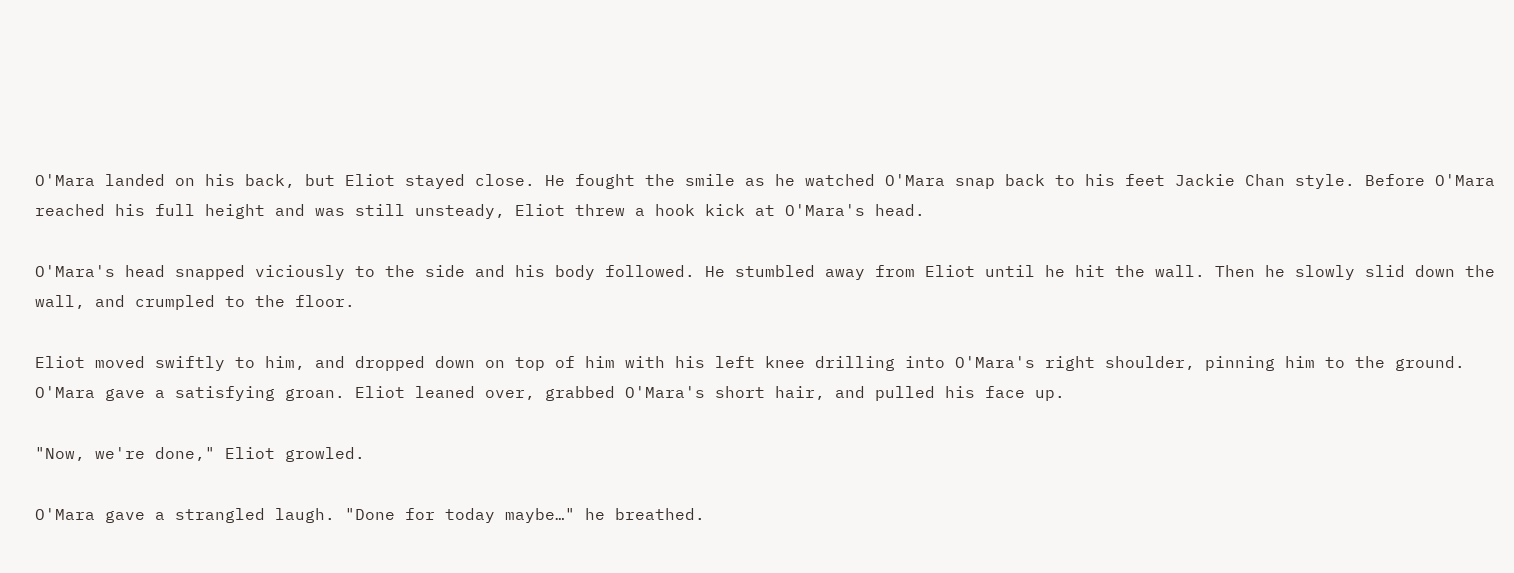O'Mara landed on his back, but Eliot stayed close. He fought the smile as he watched O'Mara snap back to his feet Jackie Chan style. Before O'Mara reached his full height and was still unsteady, Eliot threw a hook kick at O'Mara's head.

O'Mara's head snapped viciously to the side and his body followed. He stumbled away from Eliot until he hit the wall. Then he slowly slid down the wall, and crumpled to the floor.

Eliot moved swiftly to him, and dropped down on top of him with his left knee drilling into O'Mara's right shoulder, pinning him to the ground. O'Mara gave a satisfying groan. Eliot leaned over, grabbed O'Mara's short hair, and pulled his face up.

"Now, we're done," Eliot growled.

O'Mara gave a strangled laugh. "Done for today maybe…" he breathed.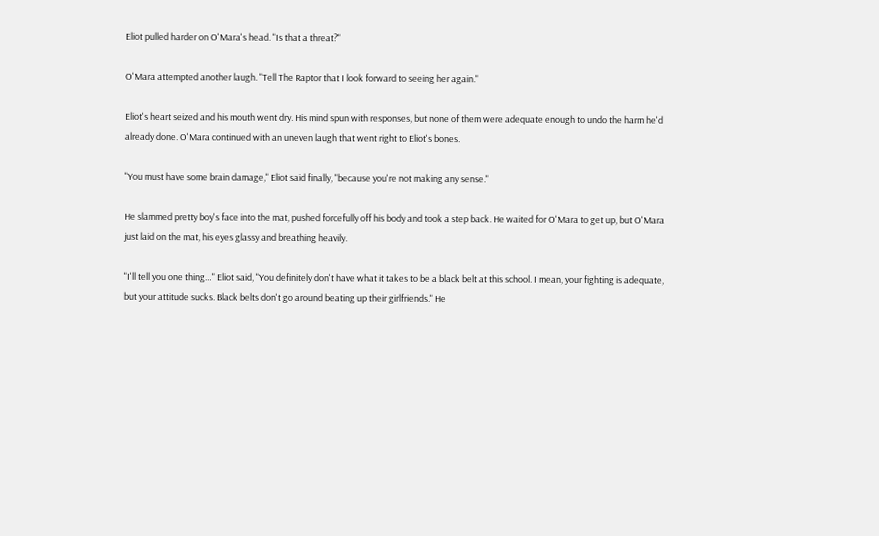Eliot pulled harder on O'Mara's head. "Is that a threat?"

O'Mara attempted another laugh. "Tell The Raptor that I look forward to seeing her again."

Eliot's heart seized and his mouth went dry. His mind spun with responses, but none of them were adequate enough to undo the harm he'd already done. O'Mara continued with an uneven laugh that went right to Eliot's bones.

"You must have some brain damage," Eliot said finally, "because you're not making any sense."

He slammed pretty boy's face into the mat, pushed forcefully off his body and took a step back. He waited for O'Mara to get up, but O'Mara just laid on the mat, his eyes glassy and breathing heavily.

"I'll tell you one thing…" Eliot said, "You definitely don't have what it takes to be a black belt at this school. I mean, your fighting is adequate, but your attitude sucks. Black belts don't go around beating up their girlfriends." He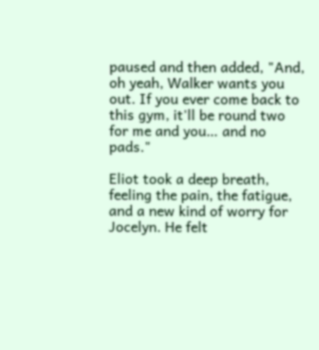paused and then added, "And, oh yeah, Walker wants you out. If you ever come back to this gym, it'll be round two for me and you… and no pads."

Eliot took a deep breath, feeling the pain, the fatigue, and a new kind of worry for Jocelyn. He felt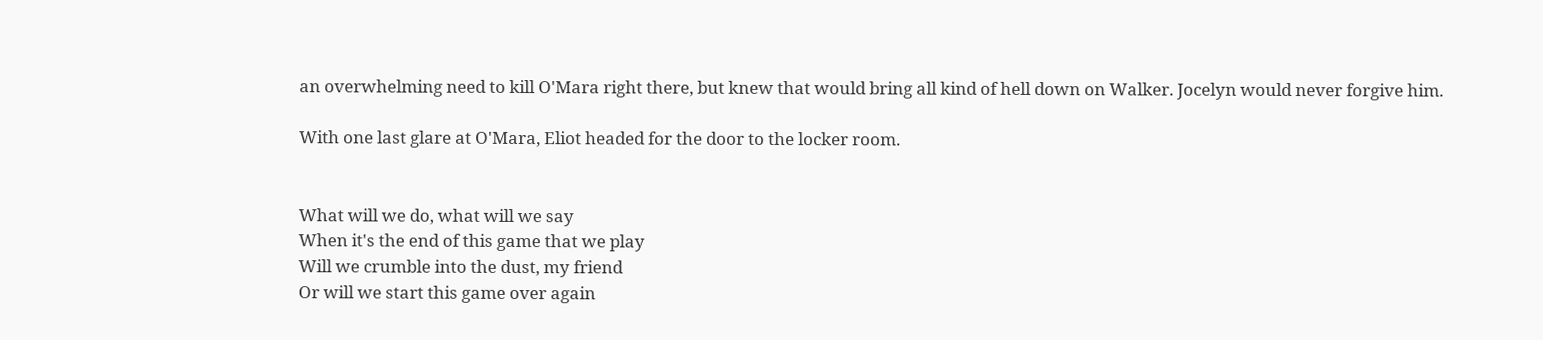an overwhelming need to kill O'Mara right there, but knew that would bring all kind of hell down on Walker. Jocelyn would never forgive him.

With one last glare at O'Mara, Eliot headed for the door to the locker room.


What will we do, what will we say
When it's the end of this game that we play
Will we crumble into the dust, my friend
Or will we start this game over again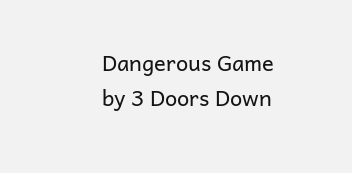Dangerous Game
by 3 Doors Down